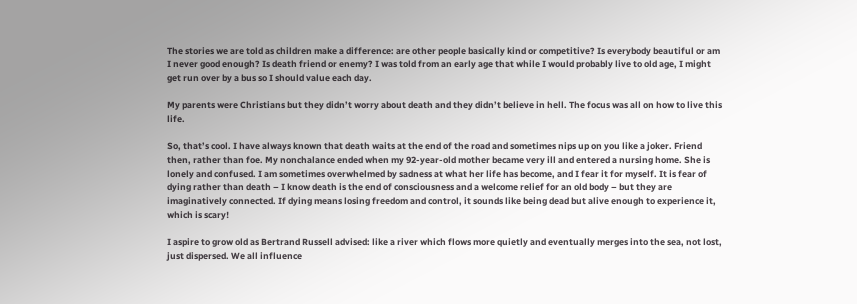The stories we are told as children make a difference: are other people basically kind or competitive? Is everybody beautiful or am I never good enough? Is death friend or enemy? I was told from an early age that while I would probably live to old age, I might get run over by a bus so I should value each day.

My parents were Christians but they didn’t worry about death and they didn’t believe in hell. The focus was all on how to live this life.

So, that’s cool. I have always known that death waits at the end of the road and sometimes nips up on you like a joker. Friend then, rather than foe. My nonchalance ended when my 92-year-old mother became very ill and entered a nursing home. She is lonely and confused. I am sometimes overwhelmed by sadness at what her life has become, and I fear it for myself. It is fear of dying rather than death – I know death is the end of consciousness and a welcome relief for an old body – but they are imaginatively connected. If dying means losing freedom and control, it sounds like being dead but alive enough to experience it, which is scary!

I aspire to grow old as Bertrand Russell advised: like a river which flows more quietly and eventually merges into the sea, not lost, just dispersed. We all influence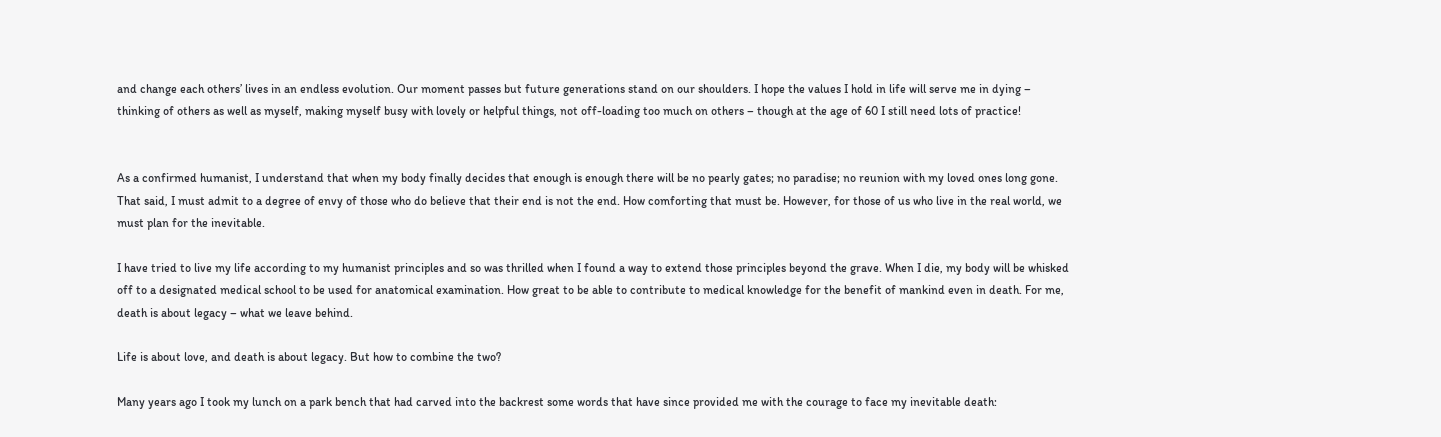and change each others’ lives in an endless evolution. Our moment passes but future generations stand on our shoulders. I hope the values I hold in life will serve me in dying – thinking of others as well as myself, making myself busy with lovely or helpful things, not off-loading too much on others – though at the age of 60 I still need lots of practice!


As a confirmed humanist, I understand that when my body finally decides that enough is enough there will be no pearly gates; no paradise; no reunion with my loved ones long gone. That said, I must admit to a degree of envy of those who do believe that their end is not the end. How comforting that must be. However, for those of us who live in the real world, we must plan for the inevitable.

I have tried to live my life according to my humanist principles and so was thrilled when I found a way to extend those principles beyond the grave. When I die, my body will be whisked off to a designated medical school to be used for anatomical examination. How great to be able to contribute to medical knowledge for the benefit of mankind even in death. For me, death is about legacy – what we leave behind.

Life is about love, and death is about legacy. But how to combine the two?

Many years ago I took my lunch on a park bench that had carved into the backrest some words that have since provided me with the courage to face my inevitable death: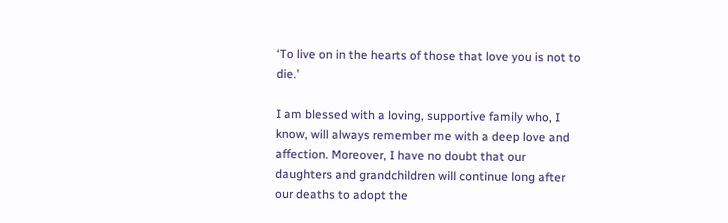‘To live on in the hearts of those that love you is not to die.’

I am blessed with a loving, supportive family who, I know, will always remember me with a deep love and affection. Moreover, I have no doubt that our daughters and grandchildren will continue long after our deaths to adopt the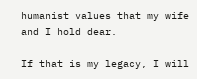humanist values that my wife and I hold dear.

If that is my legacy, I will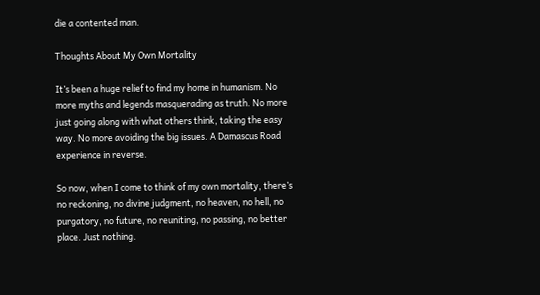die a contented man.

Thoughts About My Own Mortality

It’s been a huge relief to find my home in humanism. No more myths and legends masquerading as truth. No more just going along with what others think, taking the easy way. No more avoiding the big issues. A Damascus Road experience in reverse.

So now, when I come to think of my own mortality, there’s no reckoning, no divine judgment, no heaven, no hell, no purgatory, no future, no reuniting, no passing, no better place. Just nothing.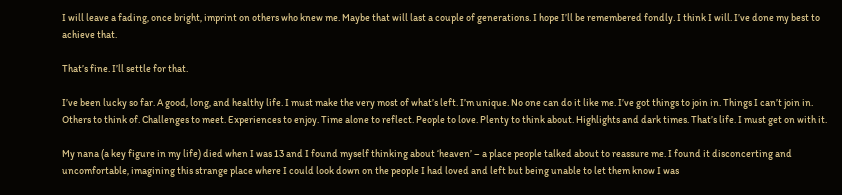I will leave a fading, once bright, imprint on others who knew me. Maybe that will last a couple of generations. I hope I’ll be remembered fondly. I think I will. I’ve done my best to achieve that.

That’s fine. I’ll settle for that.

I’ve been lucky so far. A good, long, and healthy life. I must make the very most of what’s left. I’m unique. No one can do it like me. I’ve got things to join in. Things I can’t join in. Others to think of. Challenges to meet. Experiences to enjoy. Time alone to reflect. People to love. Plenty to think about. Highlights and dark times. That’s life. I must get on with it.

My nana (a key figure in my life) died when I was 13 and I found myself thinking about ‘heaven’ – a place people talked about to reassure me. I found it disconcerting and uncomfortable, imagining this strange place where I could look down on the people I had loved and left but being unable to let them know I was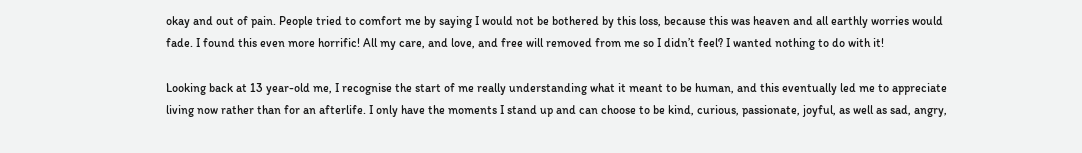okay and out of pain. People tried to comfort me by saying I would not be bothered by this loss, because this was heaven and all earthly worries would fade. I found this even more horrific! All my care, and love, and free will removed from me so I didn’t feel? I wanted nothing to do with it!

Looking back at 13 year-old me, I recognise the start of me really understanding what it meant to be human, and this eventually led me to appreciate living now rather than for an afterlife. I only have the moments I stand up and can choose to be kind, curious, passionate, joyful, as well as sad, angry,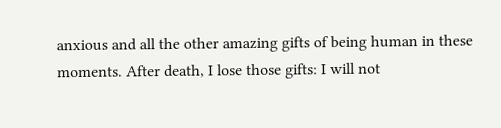anxious and all the other amazing gifts of being human in these moments. After death, I lose those gifts: I will not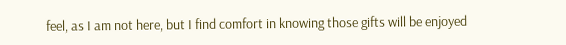feel, as I am not here, but I find comfort in knowing those gifts will be enjoyed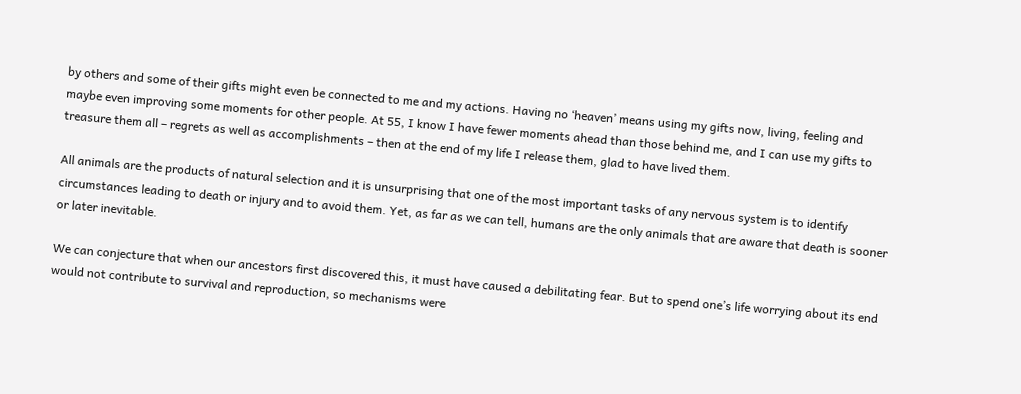by others and some of their gifts might even be connected to me and my actions. Having no ‘heaven’ means using my gifts now, living, feeling and maybe even improving some moments for other people. At 55, I know I have fewer moments ahead than those behind me, and I can use my gifts to treasure them all – regrets as well as accomplishments – then at the end of my life I release them, glad to have lived them.

All animals are the products of natural selection and it is unsurprising that one of the most important tasks of any nervous system is to identify circumstances leading to death or injury and to avoid them. Yet, as far as we can tell, humans are the only animals that are aware that death is sooner or later inevitable.

We can conjecture that when our ancestors first discovered this, it must have caused a debilitating fear. But to spend one’s life worrying about its end would not contribute to survival and reproduction, so mechanisms were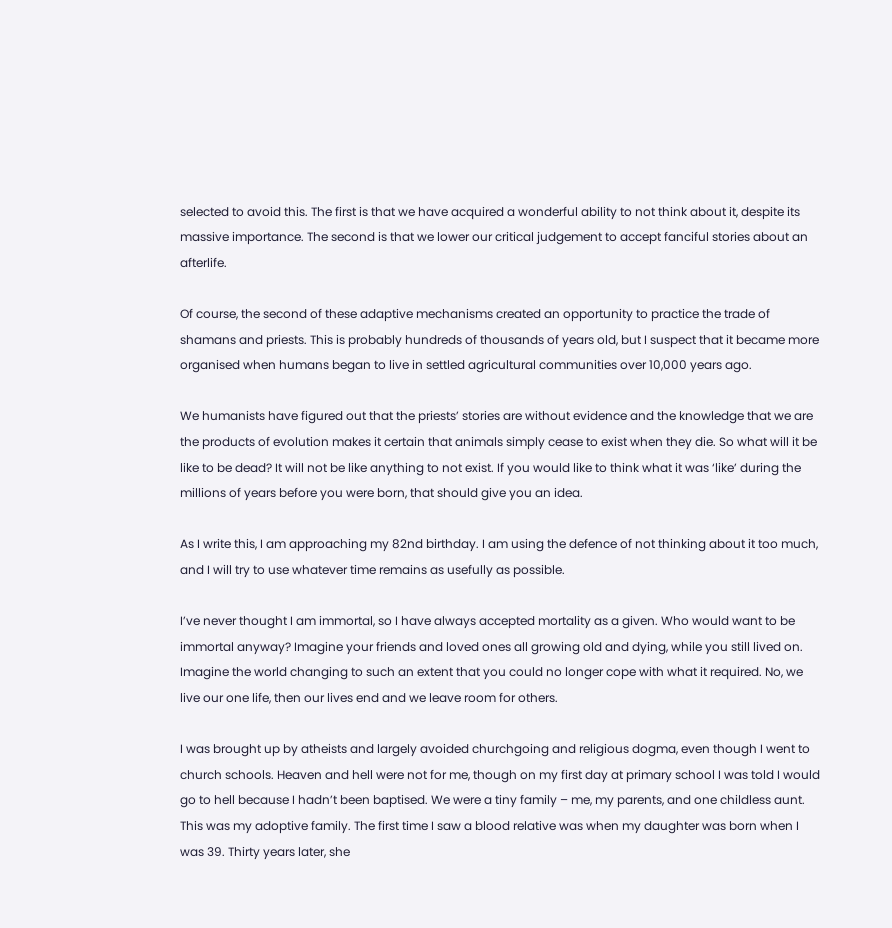selected to avoid this. The first is that we have acquired a wonderful ability to not think about it, despite its massive importance. The second is that we lower our critical judgement to accept fanciful stories about an afterlife.

Of course, the second of these adaptive mechanisms created an opportunity to practice the trade of shamans and priests. This is probably hundreds of thousands of years old, but I suspect that it became more organised when humans began to live in settled agricultural communities over 10,000 years ago.

We humanists have figured out that the priests’ stories are without evidence and the knowledge that we are the products of evolution makes it certain that animals simply cease to exist when they die. So what will it be like to be dead? It will not be like anything to not exist. If you would like to think what it was ‘like’ during the millions of years before you were born, that should give you an idea.

As I write this, I am approaching my 82nd birthday. I am using the defence of not thinking about it too much, and I will try to use whatever time remains as usefully as possible.

I’ve never thought I am immortal, so I have always accepted mortality as a given. Who would want to be immortal anyway? Imagine your friends and loved ones all growing old and dying, while you still lived on. Imagine the world changing to such an extent that you could no longer cope with what it required. No, we live our one life, then our lives end and we leave room for others.

I was brought up by atheists and largely avoided churchgoing and religious dogma, even though I went to church schools. Heaven and hell were not for me, though on my first day at primary school I was told I would go to hell because I hadn’t been baptised. We were a tiny family – me, my parents, and one childless aunt. This was my adoptive family. The first time I saw a blood relative was when my daughter was born when I was 39. Thirty years later, she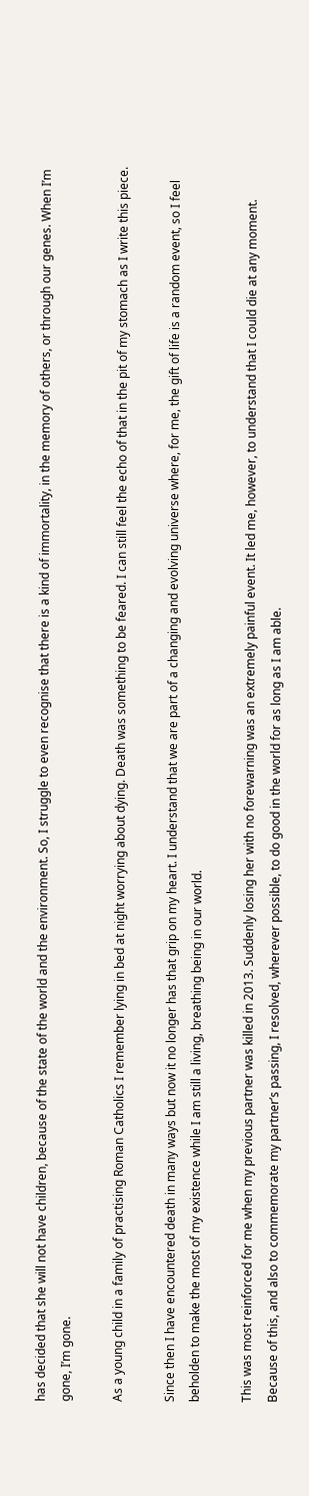has decided that she will not have children, because of the state of the world and the environment. So, I struggle to even recognise that there is a kind of immortality, in the memory of others, or through our genes. When I’m gone, I’m gone.

As a young child in a family of practising Roman Catholics I remember lying in bed at night worrying about dying. Death was something to be feared. I can still feel the echo of that in the pit of my stomach as I write this piece.

Since then I have encountered death in many ways but now it no longer has that grip on my heart. I understand that we are part of a changing and evolving universe where, for me, the gift of life is a random event, so I feel beholden to make the most of my existence while I am still a living, breathing being in our world.

This was most reinforced for me when my previous partner was killed in 2013. Suddenly losing her with no forewarning was an extremely painful event. It led me, however, to understand that I could die at any moment. Because of this, and also to commemorate my partner’s passing, I resolved, wherever possible, to do good in the world for as long as I am able.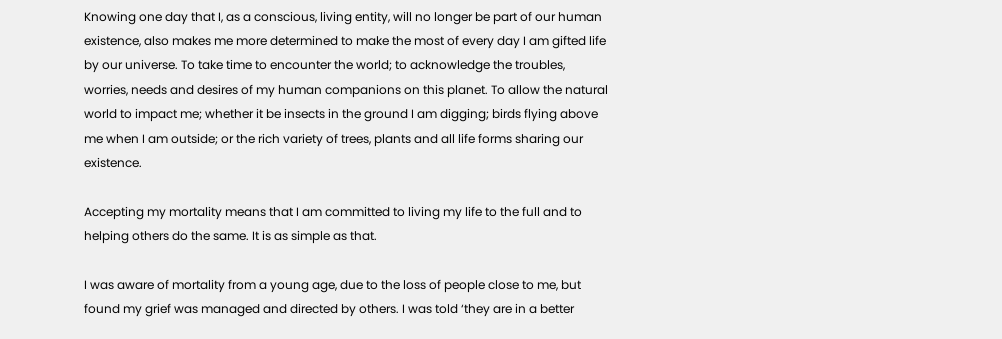Knowing one day that I, as a conscious, living entity, will no longer be part of our human existence, also makes me more determined to make the most of every day I am gifted life by our universe. To take time to encounter the world; to acknowledge the troubles, worries, needs and desires of my human companions on this planet. To allow the natural world to impact me; whether it be insects in the ground I am digging; birds flying above me when I am outside; or the rich variety of trees, plants and all life forms sharing our existence.

Accepting my mortality means that I am committed to living my life to the full and to helping others do the same. It is as simple as that.

I was aware of mortality from a young age, due to the loss of people close to me, but found my grief was managed and directed by others. I was told ‘they are in a better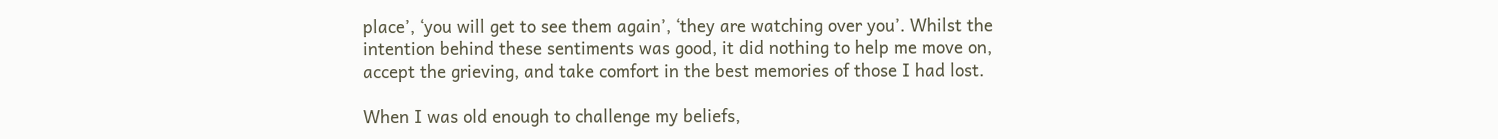place’, ‘you will get to see them again’, ‘they are watching over you’. Whilst the intention behind these sentiments was good, it did nothing to help me move on, accept the grieving, and take comfort in the best memories of those I had lost.

When I was old enough to challenge my beliefs,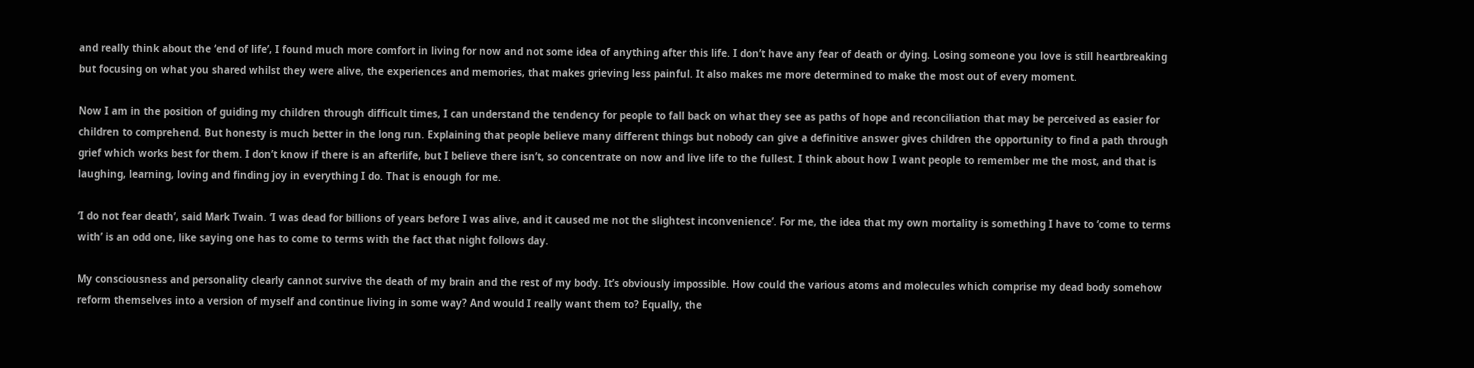and really think about the ‘end of life’, I found much more comfort in living for now and not some idea of anything after this life. I don’t have any fear of death or dying. Losing someone you love is still heartbreaking but focusing on what you shared whilst they were alive, the experiences and memories, that makes grieving less painful. It also makes me more determined to make the most out of every moment.

Now I am in the position of guiding my children through difficult times, I can understand the tendency for people to fall back on what they see as paths of hope and reconciliation that may be perceived as easier for children to comprehend. But honesty is much better in the long run. Explaining that people believe many different things but nobody can give a definitive answer gives children the opportunity to find a path through grief which works best for them. I don’t know if there is an afterlife, but I believe there isn’t, so concentrate on now and live life to the fullest. I think about how I want people to remember me the most, and that is laughing, learning, loving and finding joy in everything I do. That is enough for me.

‘I do not fear death’, said Mark Twain. ‘I was dead for billions of years before I was alive, and it caused me not the slightest inconvenience’. For me, the idea that my own mortality is something I have to ‘come to terms with’ is an odd one, like saying one has to come to terms with the fact that night follows day.

My consciousness and personality clearly cannot survive the death of my brain and the rest of my body. It’s obviously impossible. How could the various atoms and molecules which comprise my dead body somehow reform themselves into a version of myself and continue living in some way? And would I really want them to? Equally, the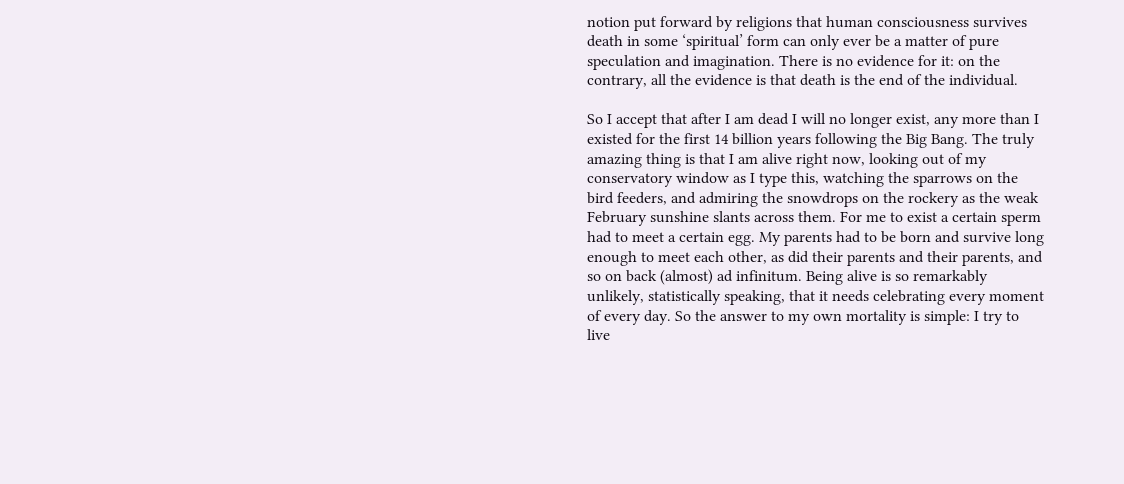notion put forward by religions that human consciousness survives death in some ‘spiritual’ form can only ever be a matter of pure speculation and imagination. There is no evidence for it: on the contrary, all the evidence is that death is the end of the individual.

So I accept that after I am dead I will no longer exist, any more than I existed for the first 14 billion years following the Big Bang. The truly amazing thing is that I am alive right now, looking out of my conservatory window as I type this, watching the sparrows on the bird feeders, and admiring the snowdrops on the rockery as the weak February sunshine slants across them. For me to exist a certain sperm had to meet a certain egg. My parents had to be born and survive long enough to meet each other, as did their parents and their parents, and so on back (almost) ad infinitum. Being alive is so remarkably unlikely, statistically speaking, that it needs celebrating every moment of every day. So the answer to my own mortality is simple: I try to live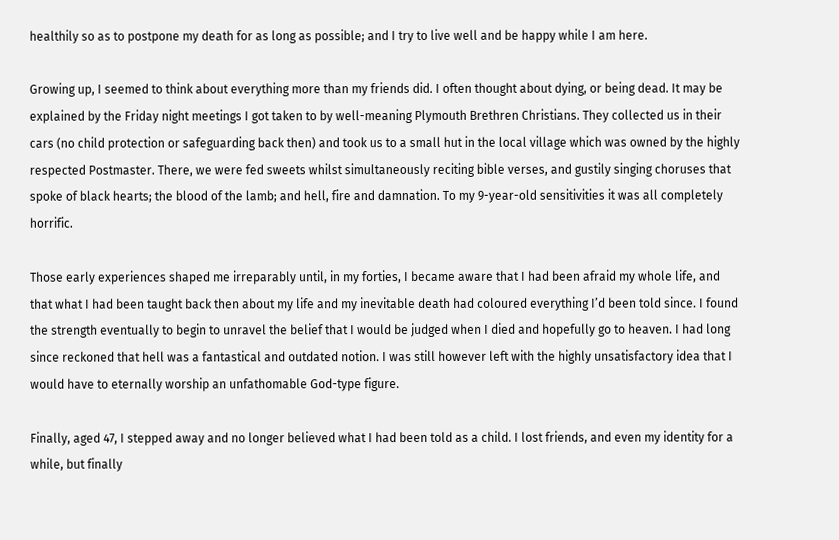healthily so as to postpone my death for as long as possible; and I try to live well and be happy while I am here.

Growing up, I seemed to think about everything more than my friends did. I often thought about dying, or being dead. It may be explained by the Friday night meetings I got taken to by well-meaning Plymouth Brethren Christians. They collected us in their cars (no child protection or safeguarding back then) and took us to a small hut in the local village which was owned by the highly respected Postmaster. There, we were fed sweets whilst simultaneously reciting bible verses, and gustily singing choruses that spoke of black hearts; the blood of the lamb; and hell, fire and damnation. To my 9-year-old sensitivities it was all completely horrific.

Those early experiences shaped me irreparably until, in my forties, I became aware that I had been afraid my whole life, and that what I had been taught back then about my life and my inevitable death had coloured everything I’d been told since. I found the strength eventually to begin to unravel the belief that I would be judged when I died and hopefully go to heaven. I had long since reckoned that hell was a fantastical and outdated notion. I was still however left with the highly unsatisfactory idea that I would have to eternally worship an unfathomable God-type figure.

Finally, aged 47, I stepped away and no longer believed what I had been told as a child. I lost friends, and even my identity for a while, but finally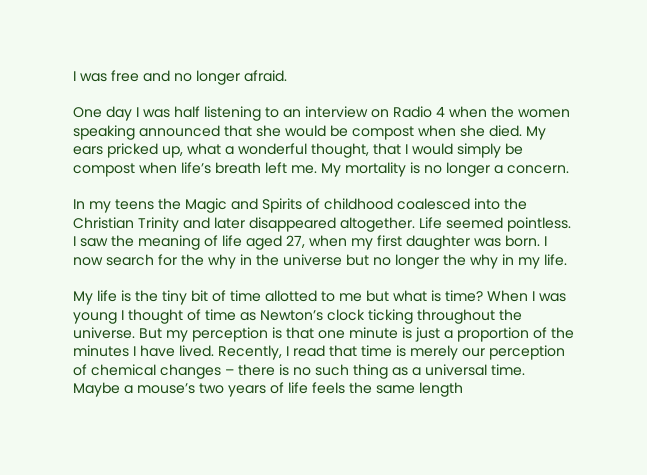I was free and no longer afraid.

One day I was half listening to an interview on Radio 4 when the women speaking announced that she would be compost when she died. My ears pricked up, what a wonderful thought, that I would simply be compost when life’s breath left me. My mortality is no longer a concern.

In my teens the Magic and Spirits of childhood coalesced into the Christian Trinity and later disappeared altogether. Life seemed pointless. I saw the meaning of life aged 27, when my first daughter was born. I now search for the why in the universe but no longer the why in my life.

My life is the tiny bit of time allotted to me but what is time? When I was young I thought of time as Newton’s clock ticking throughout the universe. But my perception is that one minute is just a proportion of the minutes I have lived. Recently, I read that time is merely our perception of chemical changes – there is no such thing as a universal time. Maybe a mouse’s two years of life feels the same length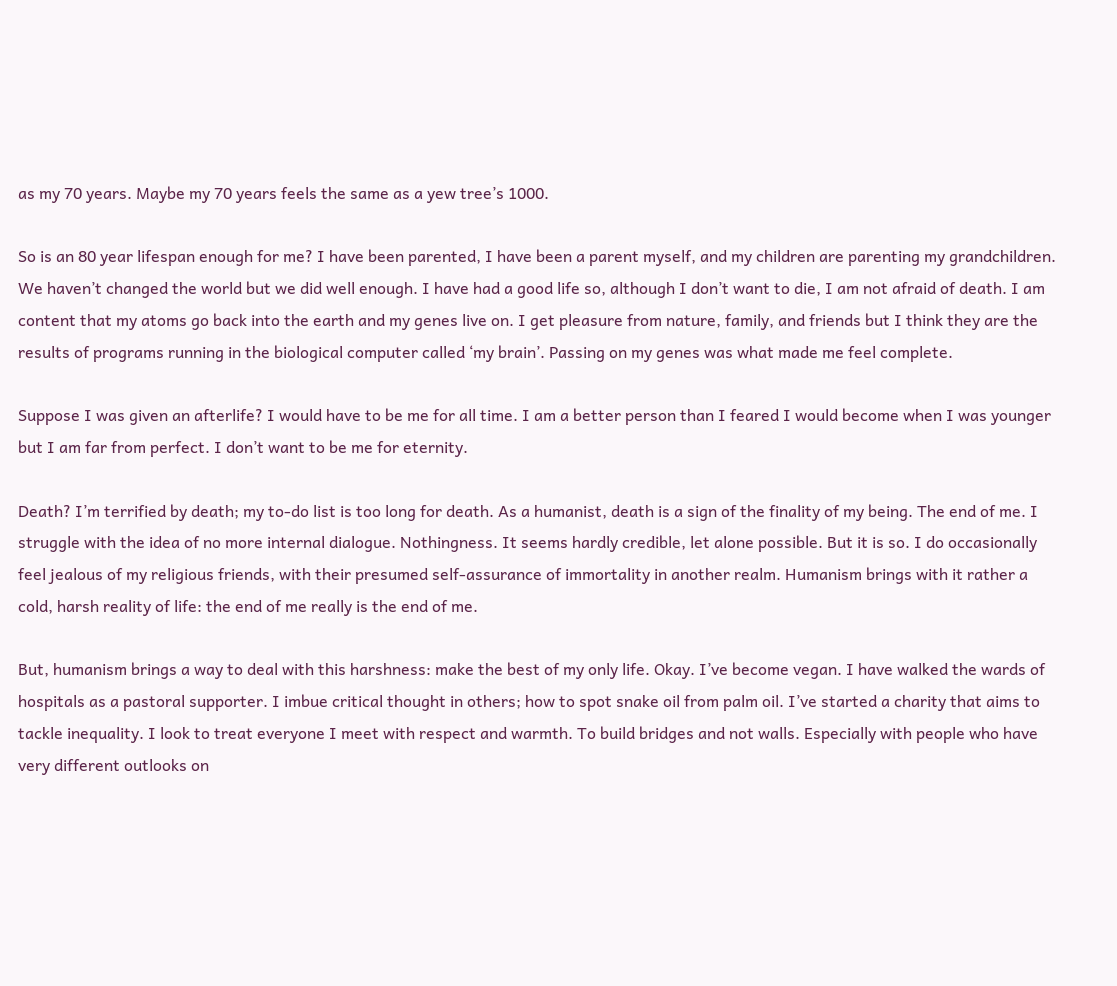as my 70 years. Maybe my 70 years feels the same as a yew tree’s 1000.

So is an 80 year lifespan enough for me? I have been parented, I have been a parent myself, and my children are parenting my grandchildren. We haven’t changed the world but we did well enough. I have had a good life so, although I don’t want to die, I am not afraid of death. I am content that my atoms go back into the earth and my genes live on. I get pleasure from nature, family, and friends but I think they are the results of programs running in the biological computer called ‘my brain’. Passing on my genes was what made me feel complete.

Suppose I was given an afterlife? I would have to be me for all time. I am a better person than I feared I would become when I was younger but I am far from perfect. I don’t want to be me for eternity.

Death? I’m terrified by death; my to-do list is too long for death. As a humanist, death is a sign of the finality of my being. The end of me. I struggle with the idea of no more internal dialogue. Nothingness. It seems hardly credible, let alone possible. But it is so. I do occasionally feel jealous of my religious friends, with their presumed self-assurance of immortality in another realm. Humanism brings with it rather a cold, harsh reality of life: the end of me really is the end of me.

But, humanism brings a way to deal with this harshness: make the best of my only life. Okay. I’ve become vegan. I have walked the wards of hospitals as a pastoral supporter. I imbue critical thought in others; how to spot snake oil from palm oil. I’ve started a charity that aims to tackle inequality. I look to treat everyone I meet with respect and warmth. To build bridges and not walls. Especially with people who have very different outlooks on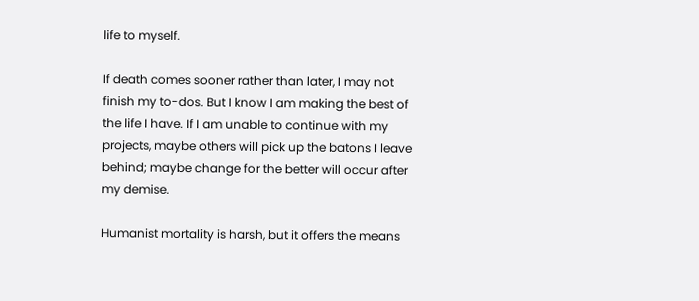life to myself.

If death comes sooner rather than later, I may not finish my to-dos. But I know I am making the best of the life I have. If I am unable to continue with my projects, maybe others will pick up the batons I leave behind; maybe change for the better will occur after my demise.

Humanist mortality is harsh, but it offers the means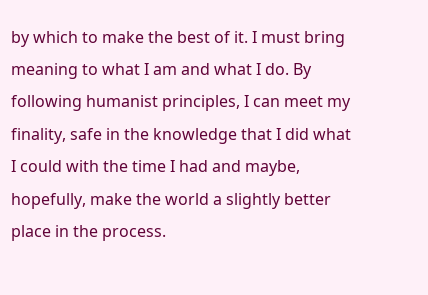by which to make the best of it. I must bring meaning to what I am and what I do. By following humanist principles, I can meet my finality, safe in the knowledge that I did what I could with the time I had and maybe, hopefully, make the world a slightly better place in the process.